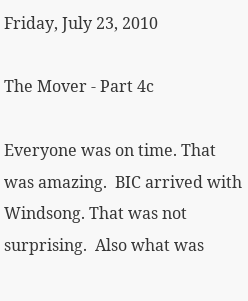Friday, July 23, 2010

The Mover - Part 4c

Everyone was on time. That was amazing.  BIC arrived with Windsong. That was not surprising.  Also what was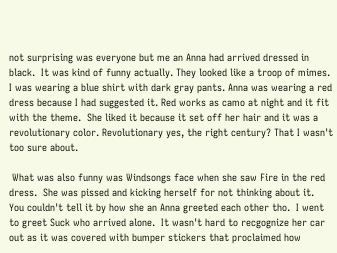not surprising was everyone but me an Anna had arrived dressed in black.  It was kind of funny actually. They looked like a troop of mimes.  I was wearing a blue shirt with dark gray pants. Anna was wearing a red dress because I had suggested it. Red works as camo at night and it fit with the theme.  She liked it because it set off her hair and it was a revolutionary color. Revolutionary yes, the right century? That I wasn't too sure about.

 What was also funny was Windsongs face when she saw Fire in the red dress.  She was pissed and kicking herself for not thinking about it.  You couldn't tell it by how she an Anna greeted each other tho.  I went to greet Suck who arrived alone.  It wasn't hard to recgognize her car out as it was covered with bumper stickers that proclaimed how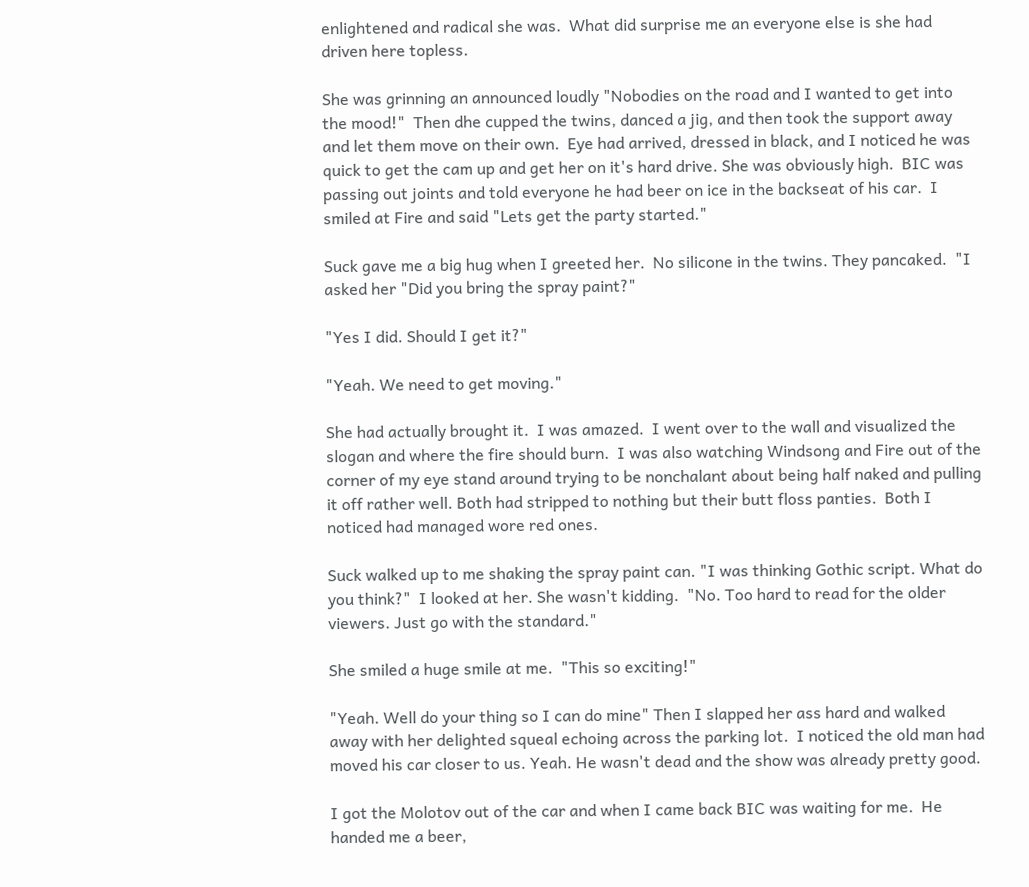enlightened and radical she was.  What did surprise me an everyone else is she had driven here topless.

She was grinning an announced loudly "Nobodies on the road and I wanted to get into the mood!"  Then dhe cupped the twins, danced a jig, and then took the support away and let them move on their own.  Eye had arrived, dressed in black, and I noticed he was quick to get the cam up and get her on it's hard drive. She was obviously high.  BIC was passing out joints and told everyone he had beer on ice in the backseat of his car.  I smiled at Fire and said "Lets get the party started."

Suck gave me a big hug when I greeted her.  No silicone in the twins. They pancaked.  "I asked her "Did you bring the spray paint?"

"Yes I did. Should I get it?"

"Yeah. We need to get moving."

She had actually brought it.  I was amazed.  I went over to the wall and visualized the slogan and where the fire should burn.  I was also watching Windsong and Fire out of the corner of my eye stand around trying to be nonchalant about being half naked and pulling it off rather well. Both had stripped to nothing but their butt floss panties.  Both I noticed had managed wore red ones.

Suck walked up to me shaking the spray paint can. "I was thinking Gothic script. What do you think?"  I looked at her. She wasn't kidding.  "No. Too hard to read for the older viewers. Just go with the standard."

She smiled a huge smile at me.  "This so exciting!"

"Yeah. Well do your thing so I can do mine" Then I slapped her ass hard and walked away with her delighted squeal echoing across the parking lot.  I noticed the old man had moved his car closer to us. Yeah. He wasn't dead and the show was already pretty good.

I got the Molotov out of the car and when I came back BIC was waiting for me.  He handed me a beer,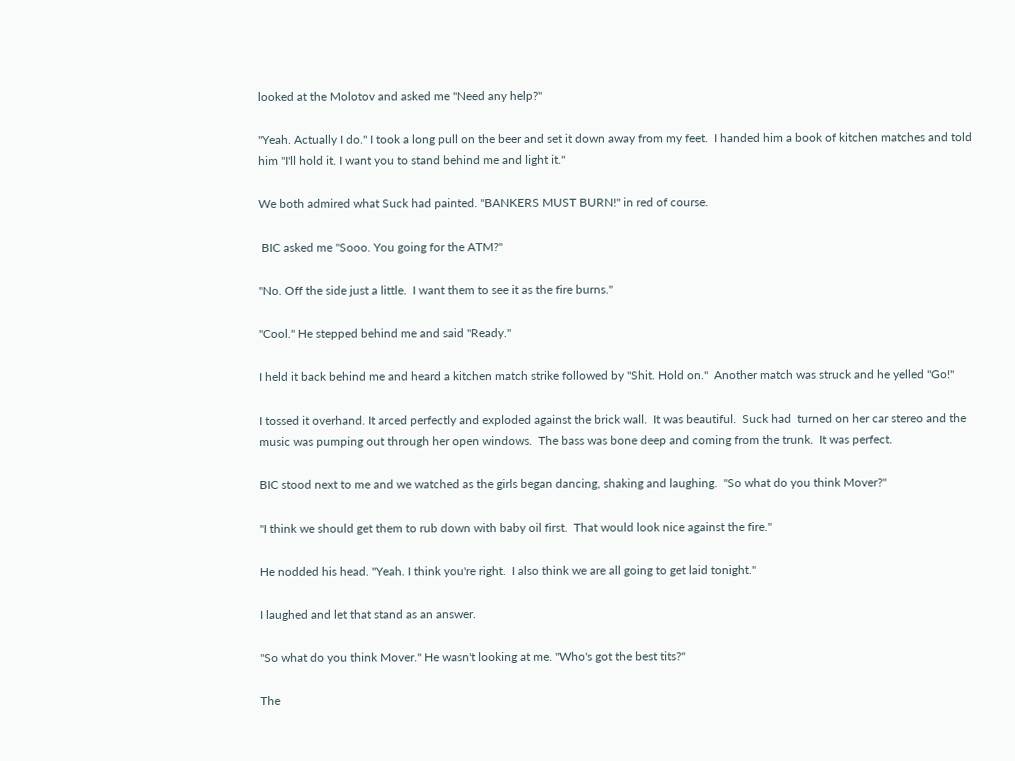looked at the Molotov and asked me "Need any help?"

"Yeah. Actually I do." I took a long pull on the beer and set it down away from my feet.  I handed him a book of kitchen matches and told him "I'll hold it. I want you to stand behind me and light it."

We both admired what Suck had painted. "BANKERS MUST BURN!" in red of course.

 BIC asked me "Sooo. You going for the ATM?"

"No. Off the side just a little.  I want them to see it as the fire burns."

"Cool." He stepped behind me and said "Ready."

I held it back behind me and heard a kitchen match strike followed by "Shit. Hold on."  Another match was struck and he yelled "Go!"

I tossed it overhand. It arced perfectly and exploded against the brick wall.  It was beautiful.  Suck had  turned on her car stereo and the music was pumping out through her open windows.  The bass was bone deep and coming from the trunk.  It was perfect.

BIC stood next to me and we watched as the girls began dancing, shaking and laughing.  "So what do you think Mover?"

"I think we should get them to rub down with baby oil first.  That would look nice against the fire."

He nodded his head. "Yeah. I think you're right.  I also think we are all going to get laid tonight."

I laughed and let that stand as an answer.

"So what do you think Mover." He wasn't looking at me. "Who's got the best tits?"

The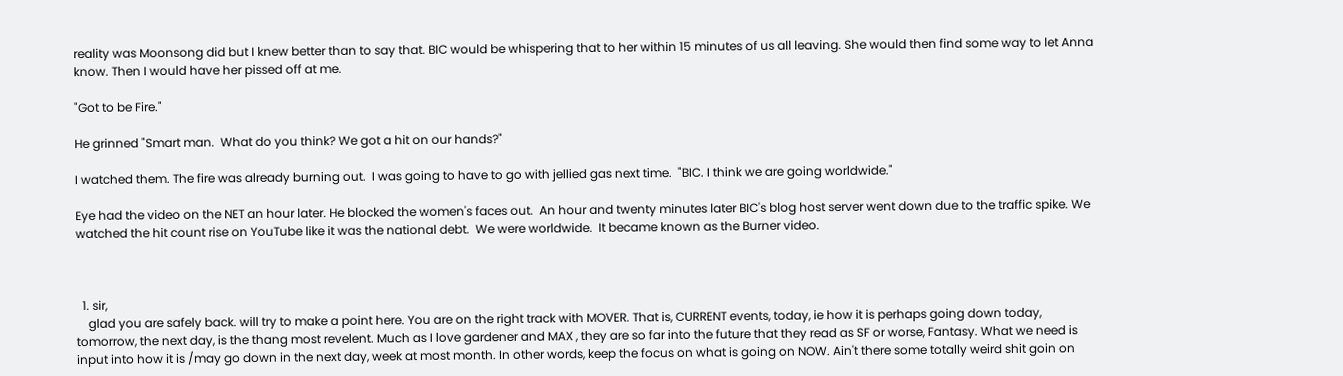reality was Moonsong did but I knew better than to say that. BIC would be whispering that to her within 15 minutes of us all leaving. She would then find some way to let Anna know. Then I would have her pissed off at me.

"Got to be Fire."

He grinned "Smart man.  What do you think? We got a hit on our hands?"

I watched them. The fire was already burning out.  I was going to have to go with jellied gas next time.  "BIC. I think we are going worldwide."

Eye had the video on the NET an hour later. He blocked the women's faces out.  An hour and twenty minutes later BIC's blog host server went down due to the traffic spike. We watched the hit count rise on YouTube like it was the national debt.  We were worldwide.  It became known as the Burner video.



  1. sir,
    glad you are safely back. will try to make a point here. You are on the right track with MOVER. That is, CURRENT events, today, ie how it is perhaps going down today, tomorrow, the next day, is the thang most revelent. Much as I love gardener and MAX , they are so far into the future that they read as SF or worse, Fantasy. What we need is input into how it is /may go down in the next day, week at most month. In other words, keep the focus on what is going on NOW. Ain't there some totally weird shit goin on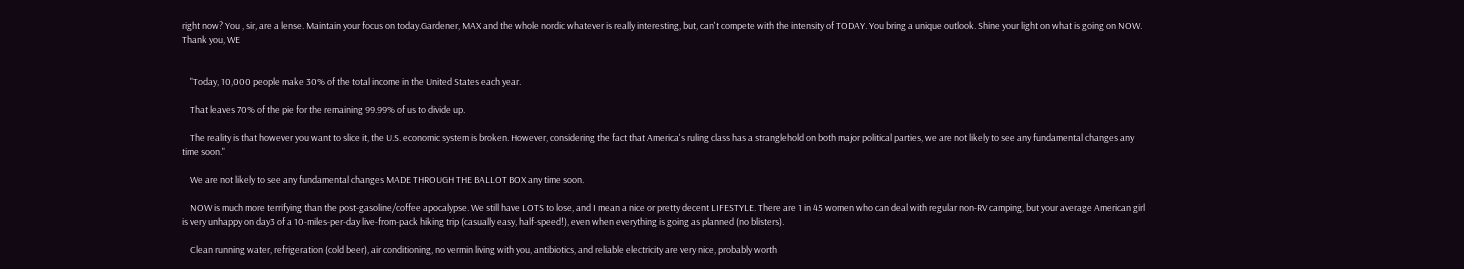right now? You , sir, are a lense. Maintain your focus on today.Gardener, MAX and the whole nordic whatever is really interesting, but, can't compete with the intensity of TODAY. You bring a unique outlook. Shine your light on what is going on NOW. Thank you, WE


    "Today, 10,000 people make 30% of the total income in the United States each year.

    That leaves 70% of the pie for the remaining 99.99% of us to divide up.

    The reality is that however you want to slice it, the U.S. economic system is broken. However, considering the fact that America's ruling class has a stranglehold on both major political parties, we are not likely to see any fundamental changes any time soon."

    We are not likely to see any fundamental changes MADE THROUGH THE BALLOT BOX any time soon.

    NOW is much more terrifying than the post-gasoline/coffee apocalypse. We still have LOTS to lose, and I mean a nice or pretty decent LIFESTYLE. There are 1 in 45 women who can deal with regular non-RV camping, but your average American girl is very unhappy on day3 of a 10-miles-per-day live-from-pack hiking trip (casually easy, half-speed!), even when everything is going as planned (no blisters).

    Clean running water, refrigeration (cold beer), air conditioning, no vermin living with you, antibiotics, and reliable electricity are very nice, probably worth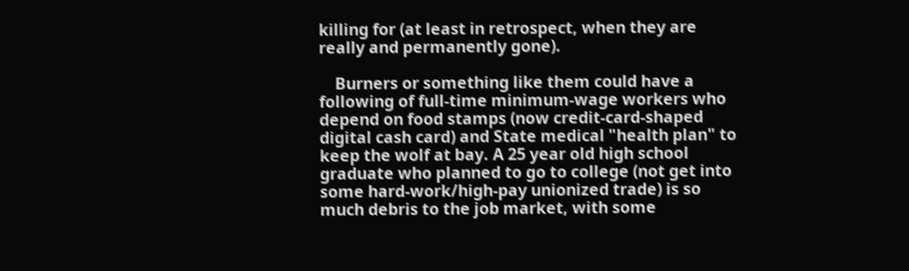killing for (at least in retrospect, when they are really and permanently gone).

    Burners or something like them could have a following of full-time minimum-wage workers who depend on food stamps (now credit-card-shaped digital cash card) and State medical "health plan" to keep the wolf at bay. A 25 year old high school graduate who planned to go to college (not get into some hard-work/high-pay unionized trade) is so much debris to the job market, with some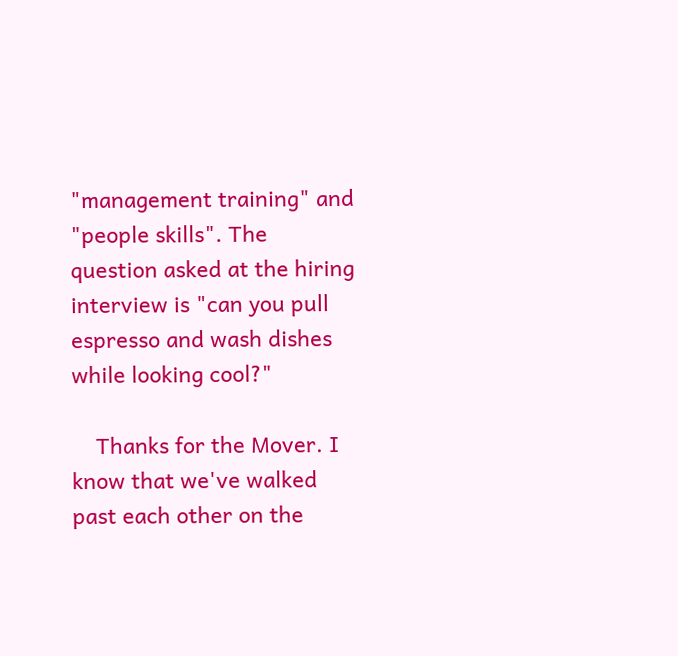"management training" and "people skills". The question asked at the hiring interview is "can you pull espresso and wash dishes while looking cool?"

    Thanks for the Mover. I know that we've walked past each other on the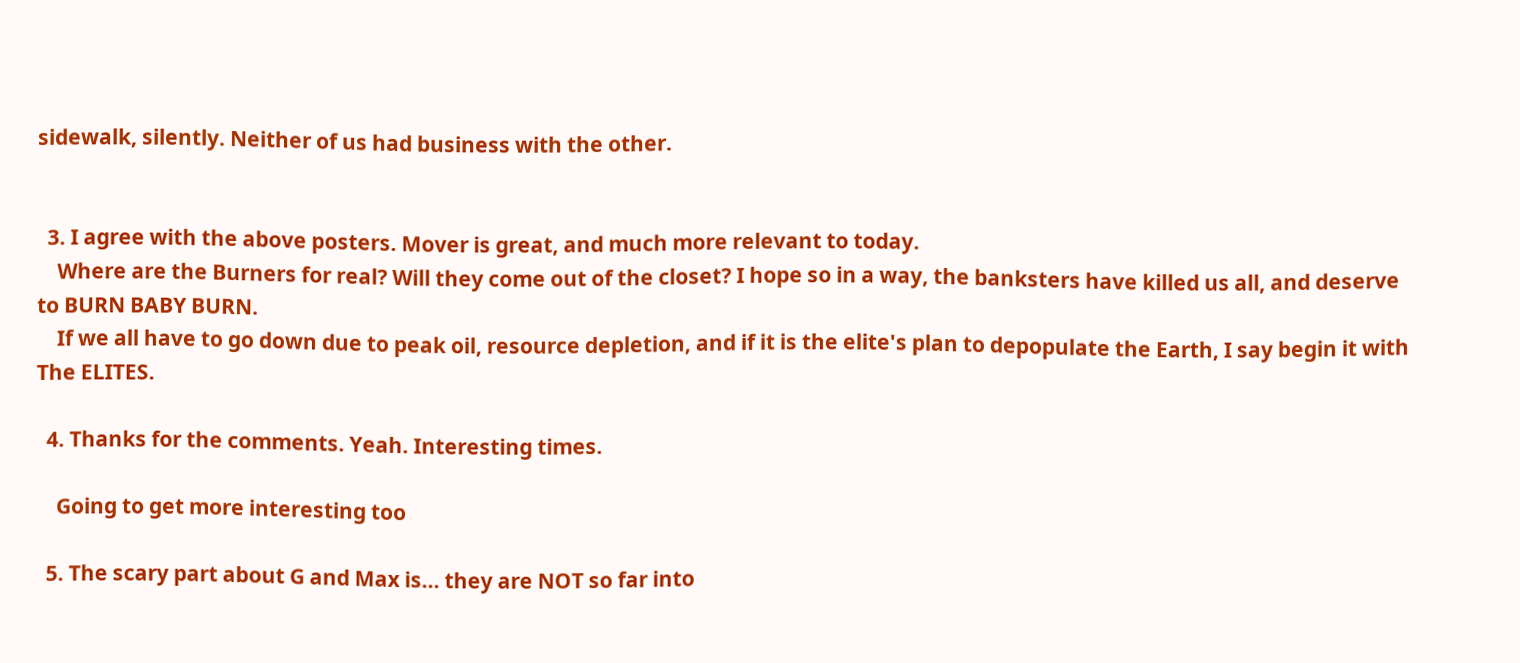sidewalk, silently. Neither of us had business with the other.


  3. I agree with the above posters. Mover is great, and much more relevant to today.
    Where are the Burners for real? Will they come out of the closet? I hope so in a way, the banksters have killed us all, and deserve to BURN BABY BURN.
    If we all have to go down due to peak oil, resource depletion, and if it is the elite's plan to depopulate the Earth, I say begin it with The ELITES.

  4. Thanks for the comments. Yeah. Interesting times.

    Going to get more interesting too

  5. The scary part about G and Max is... they are NOT so far into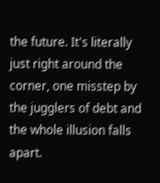the future. It's literally just right around the corner, one misstep by the jugglers of debt and the whole illusion falls apart.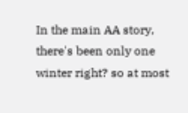In the main AA story, there's been only one winter right? so at most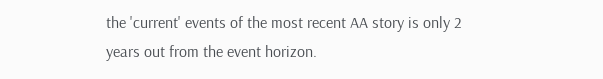the 'current' events of the most recent AA story is only 2 years out from the event horizon.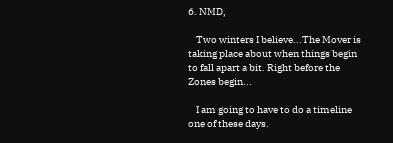6. NMD,

    Two winters I believe...The Mover is taking place about when things begin to fall apart a bit. Right before the Zones begin...

    I am going to have to do a timeline one of these days.